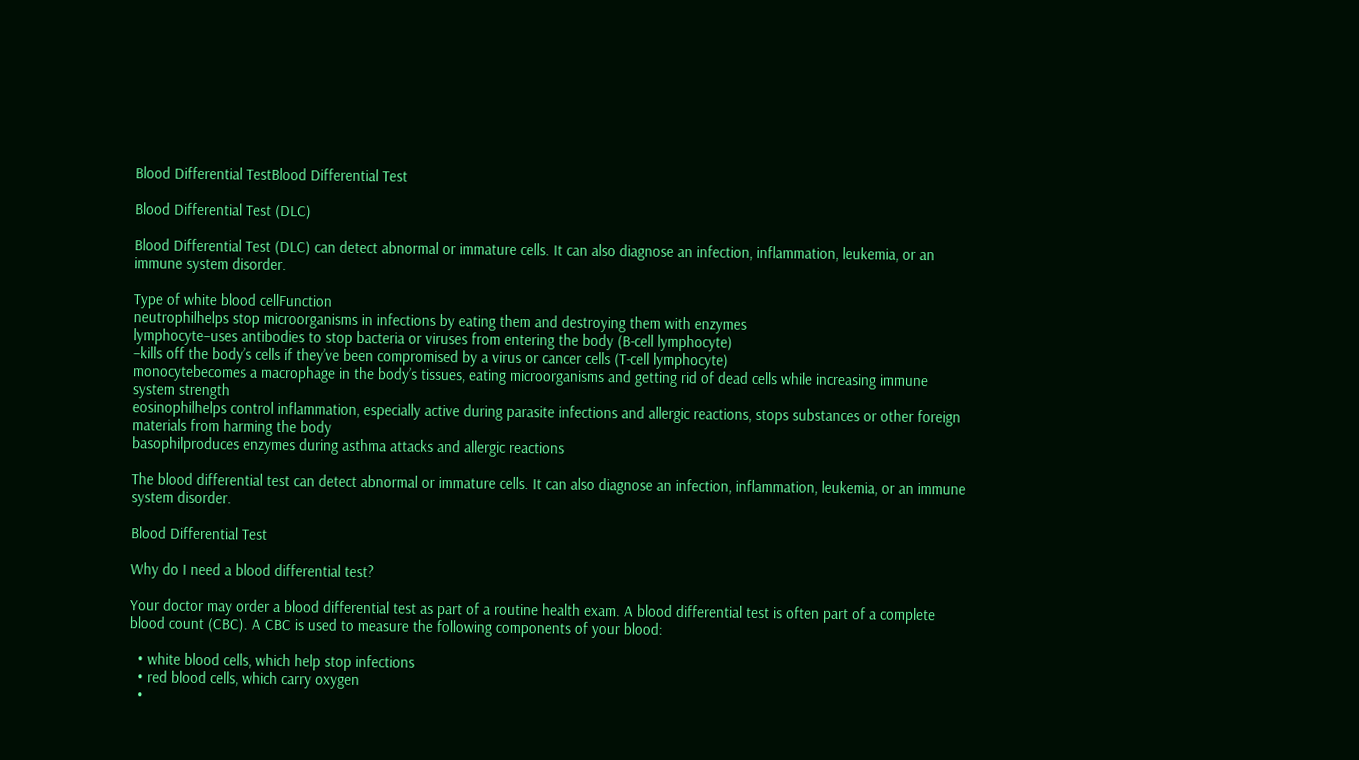Blood Differential TestBlood Differential Test

Blood Differential Test (DLC)

Blood Differential Test (DLC) can detect abnormal or immature cells. It can also diagnose an infection, inflammation, leukemia, or an immune system disorder.

Type of white blood cellFunction
neutrophilhelps stop microorganisms in infections by eating them and destroying them with enzymes
lymphocyte–uses antibodies to stop bacteria or viruses from entering the body (B-cell lymphocyte)
–kills off the body’s cells if they’ve been compromised by a virus or cancer cells (T-cell lymphocyte)
monocytebecomes a macrophage in the body’s tissues, eating microorganisms and getting rid of dead cells while increasing immune system strength
eosinophilhelps control inflammation, especially active during parasite infections and allergic reactions, stops substances or other foreign materials from harming the body
basophilproduces enzymes during asthma attacks and allergic reactions

The blood differential test can detect abnormal or immature cells. It can also diagnose an infection, inflammation, leukemia, or an immune system disorder.

Blood Differential Test

Why do I need a blood differential test?

Your doctor may order a blood differential test as part of a routine health exam. A blood differential test is often part of a complete blood count (CBC). A CBC is used to measure the following components of your blood:

  • white blood cells, which help stop infections
  • red blood cells, which carry oxygen
  •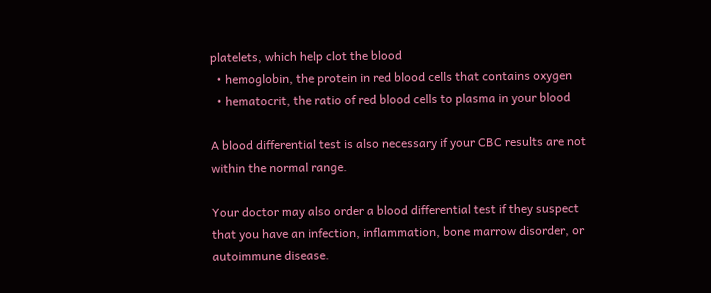platelets, which help clot the blood
  • hemoglobin, the protein in red blood cells that contains oxygen
  • hematocrit, the ratio of red blood cells to plasma in your blood

A blood differential test is also necessary if your CBC results are not within the normal range.

Your doctor may also order a blood differential test if they suspect that you have an infection, inflammation, bone marrow disorder, or autoimmune disease.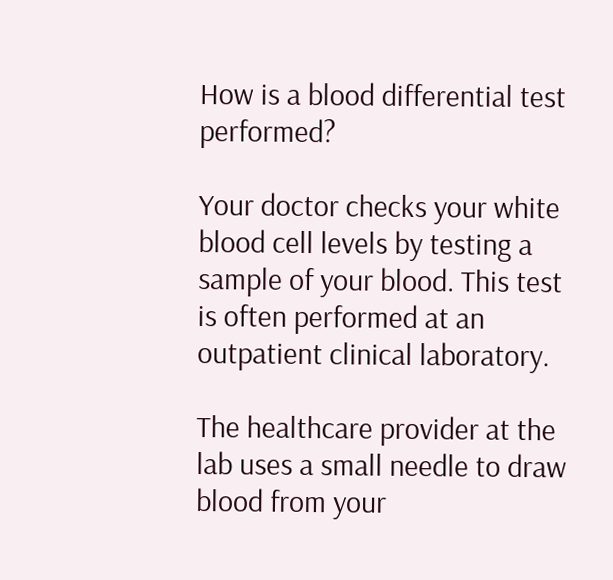How is a blood differential test performed?

Your doctor checks your white blood cell levels by testing a sample of your blood. This test is often performed at an outpatient clinical laboratory.

The healthcare provider at the lab uses a small needle to draw blood from your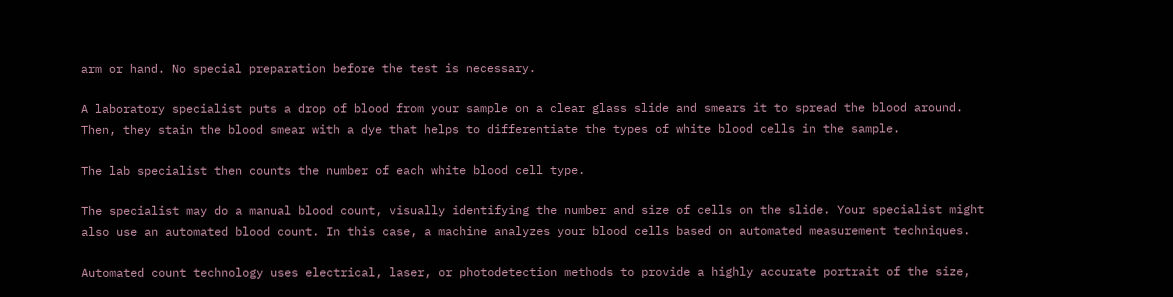arm or hand. No special preparation before the test is necessary.

A laboratory specialist puts a drop of blood from your sample on a clear glass slide and smears it to spread the blood around. Then, they stain the blood smear with a dye that helps to differentiate the types of white blood cells in the sample.

The lab specialist then counts the number of each white blood cell type.

The specialist may do a manual blood count, visually identifying the number and size of cells on the slide. Your specialist might also use an automated blood count. In this case, a machine analyzes your blood cells based on automated measurement techniques.

Automated count technology uses electrical, laser, or photodetection methods to provide a highly accurate portrait of the size,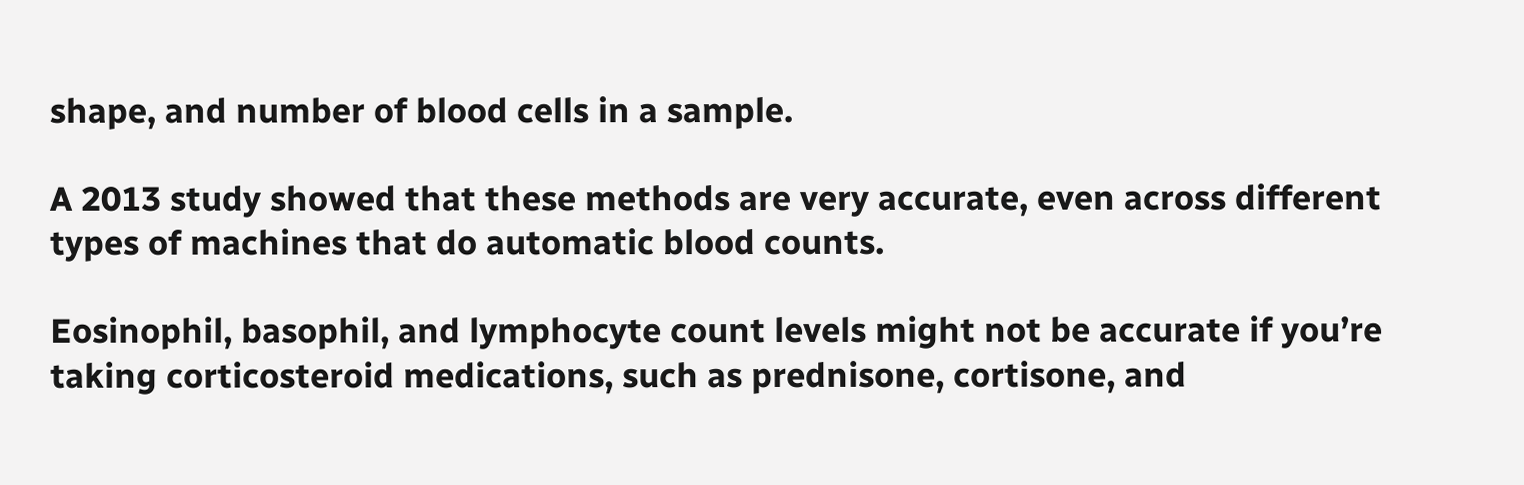shape, and number of blood cells in a sample.

A 2013 study showed that these methods are very accurate, even across different types of machines that do automatic blood counts.

Eosinophil, basophil, and lymphocyte count levels might not be accurate if you’re taking corticosteroid medications, such as prednisone, cortisone, and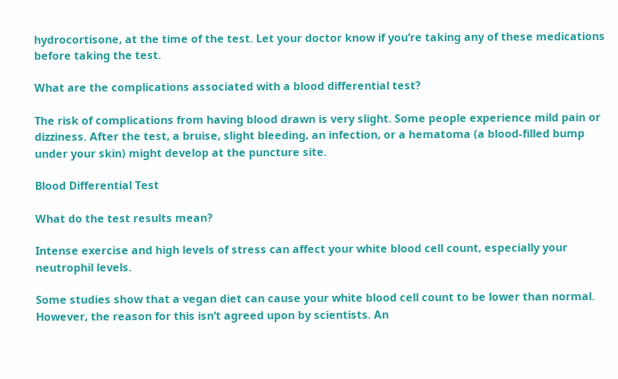hydrocortisone, at the time of the test. Let your doctor know if you’re taking any of these medications before taking the test.

What are the complications associated with a blood differential test?

The risk of complications from having blood drawn is very slight. Some people experience mild pain or dizziness. After the test, a bruise, slight bleeding, an infection, or a hematoma (a blood-filled bump under your skin) might develop at the puncture site.

Blood Differential Test

What do the test results mean?

Intense exercise and high levels of stress can affect your white blood cell count, especially your neutrophil levels.

Some studies show that a vegan diet can cause your white blood cell count to be lower than normal. However, the reason for this isn’t agreed upon by scientists. An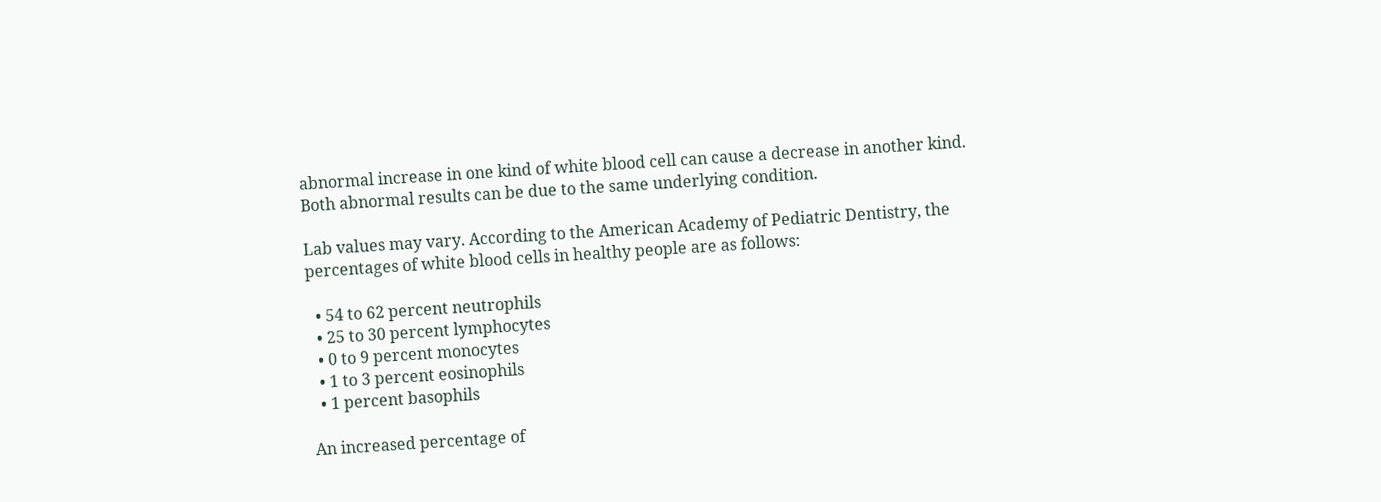abnormal increase in one kind of white blood cell can cause a decrease in another kind. Both abnormal results can be due to the same underlying condition.

Lab values may vary. According to the American Academy of Pediatric Dentistry, the percentages of white blood cells in healthy people are as follows:

  • 54 to 62 percent neutrophils
  • 25 to 30 percent lymphocytes
  • 0 to 9 percent monocytes
  • 1 to 3 percent eosinophils
  • 1 percent basophils

An increased percentage of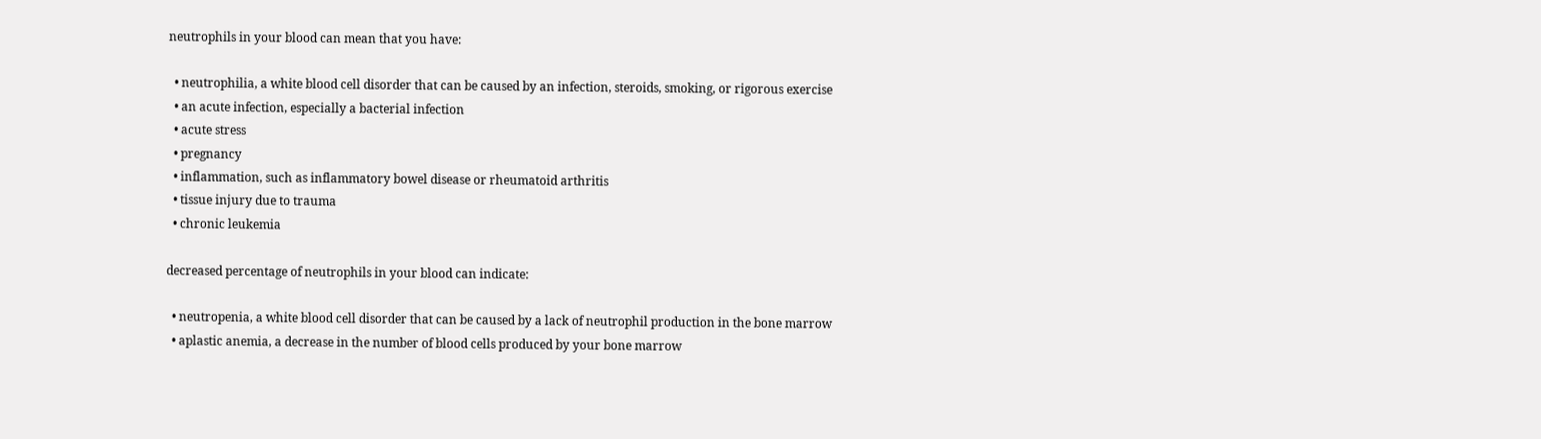neutrophils in your blood can mean that you have:

  • neutrophilia, a white blood cell disorder that can be caused by an infection, steroids, smoking, or rigorous exercise
  • an acute infection, especially a bacterial infection
  • acute stress
  • pregnancy
  • inflammation, such as inflammatory bowel disease or rheumatoid arthritis
  • tissue injury due to trauma
  • chronic leukemia

decreased percentage of neutrophils in your blood can indicate:

  • neutropenia, a white blood cell disorder that can be caused by a lack of neutrophil production in the bone marrow
  • aplastic anemia, a decrease in the number of blood cells produced by your bone marrow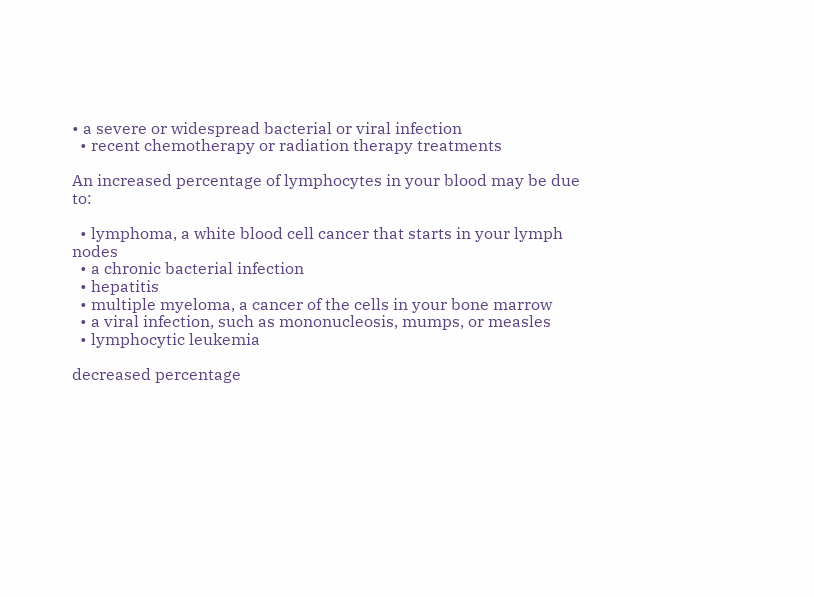• a severe or widespread bacterial or viral infection
  • recent chemotherapy or radiation therapy treatments

An increased percentage of lymphocytes in your blood may be due to:

  • lymphoma, a white blood cell cancer that starts in your lymph nodes
  • a chronic bacterial infection
  • hepatitis
  • multiple myeloma, a cancer of the cells in your bone marrow
  • a viral infection, such as mononucleosis, mumps, or measles
  • lymphocytic leukemia

decreased percentage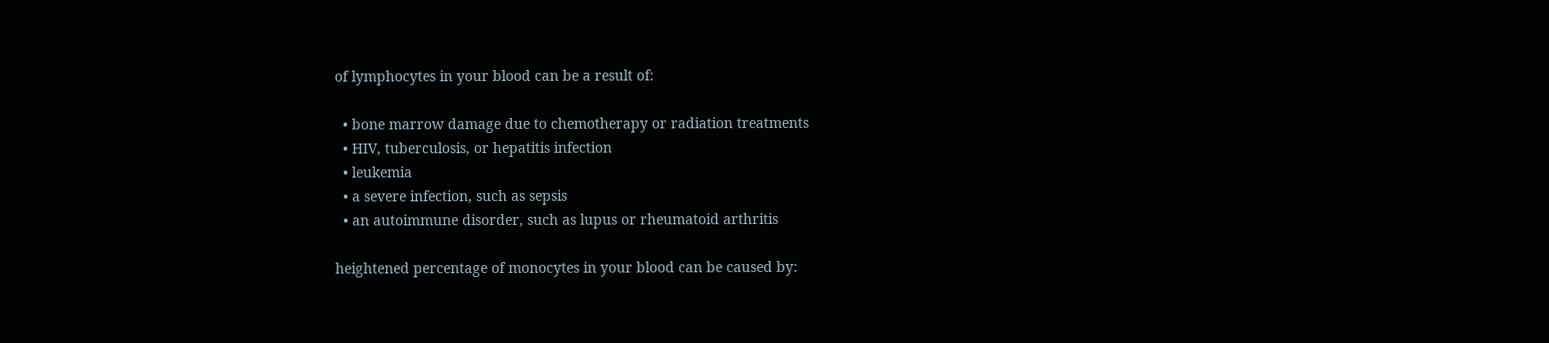of lymphocytes in your blood can be a result of:

  • bone marrow damage due to chemotherapy or radiation treatments
  • HIV, tuberculosis, or hepatitis infection
  • leukemia
  • a severe infection, such as sepsis
  • an autoimmune disorder, such as lupus or rheumatoid arthritis

heightened percentage of monocytes in your blood can be caused by: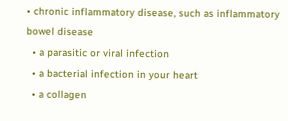• chronic inflammatory disease, such as inflammatory bowel disease
  • a parasitic or viral infection
  • a bacterial infection in your heart
  • a collagen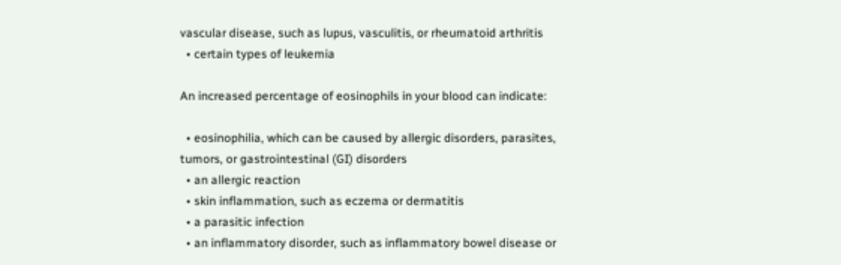vascular disease, such as lupus, vasculitis, or rheumatoid arthritis
  • certain types of leukemia

An increased percentage of eosinophils in your blood can indicate:

  • eosinophilia, which can be caused by allergic disorders, parasites, tumors, or gastrointestinal (GI) disorders
  • an allergic reaction
  • skin inflammation, such as eczema or dermatitis
  • a parasitic infection
  • an inflammatory disorder, such as inflammatory bowel disease or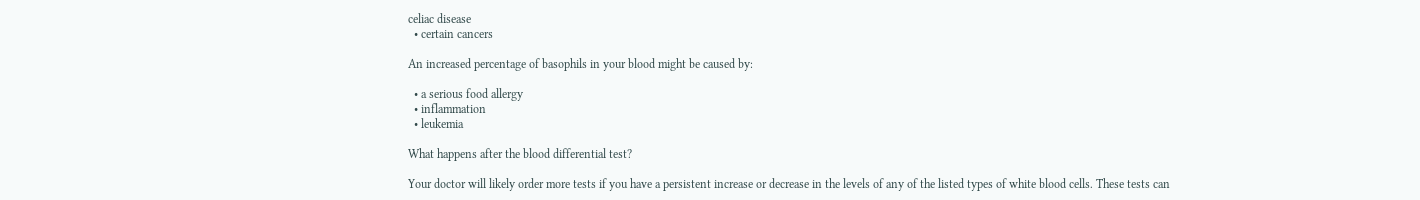celiac disease
  • certain cancers

An increased percentage of basophils in your blood might be caused by:

  • a serious food allergy
  • inflammation
  • leukemia

What happens after the blood differential test?

Your doctor will likely order more tests if you have a persistent increase or decrease in the levels of any of the listed types of white blood cells. These tests can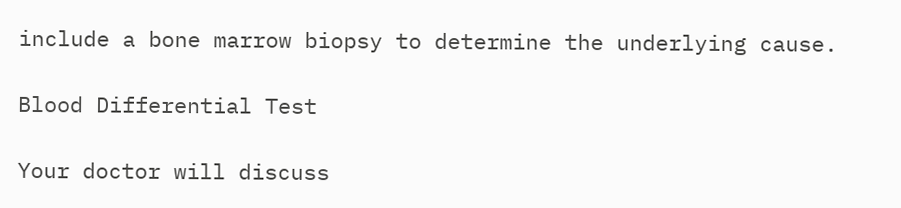include a bone marrow biopsy to determine the underlying cause.

Blood Differential Test

Your doctor will discuss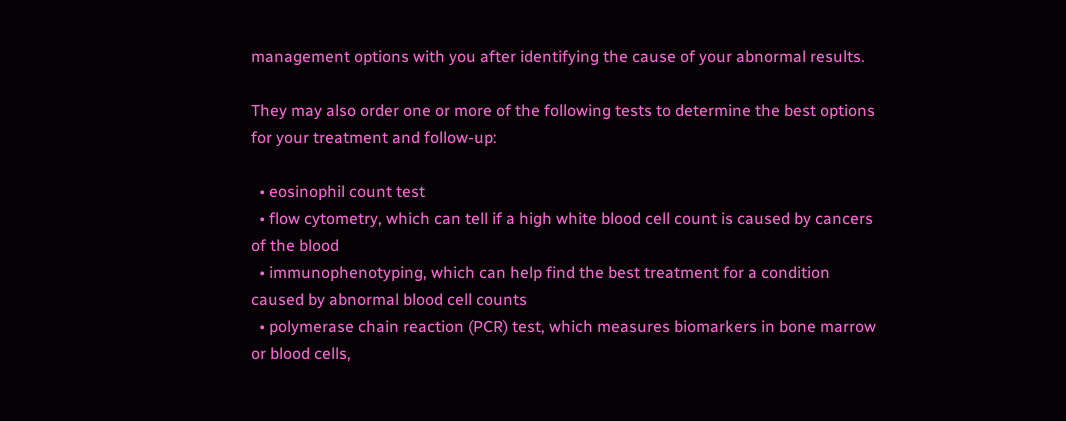management options with you after identifying the cause of your abnormal results.

They may also order one or more of the following tests to determine the best options for your treatment and follow-up:

  • eosinophil count test
  • flow cytometry, which can tell if a high white blood cell count is caused by cancers of the blood
  • immunophenotyping, which can help find the best treatment for a condition caused by abnormal blood cell counts
  • polymerase chain reaction (PCR) test, which measures biomarkers in bone marrow or blood cells,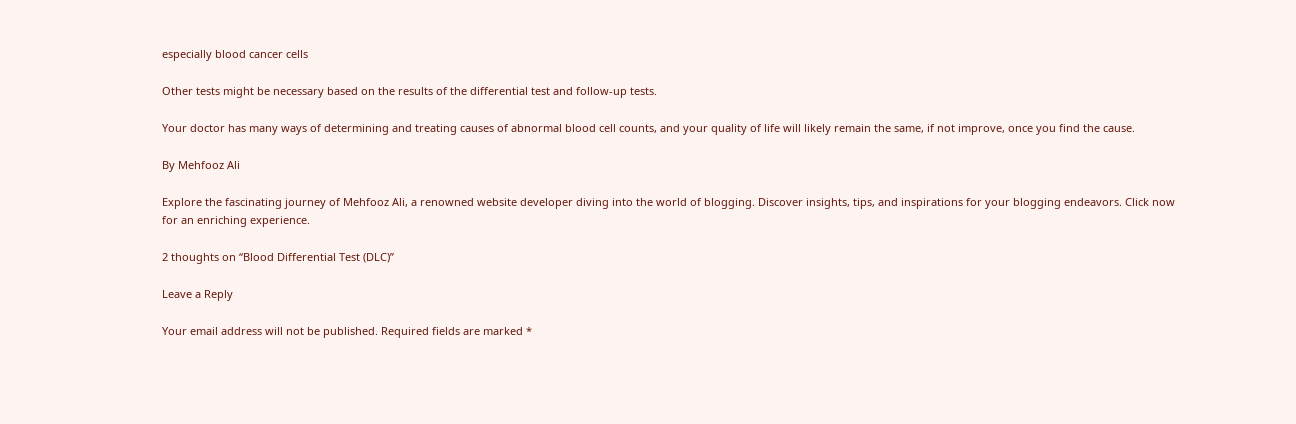especially blood cancer cells

Other tests might be necessary based on the results of the differential test and follow-up tests.

Your doctor has many ways of determining and treating causes of abnormal blood cell counts, and your quality of life will likely remain the same, if not improve, once you find the cause.

By Mehfooz Ali

Explore the fascinating journey of Mehfooz Ali, a renowned website developer diving into the world of blogging. Discover insights, tips, and inspirations for your blogging endeavors. Click now for an enriching experience.

2 thoughts on “Blood Differential Test (DLC)”

Leave a Reply

Your email address will not be published. Required fields are marked *